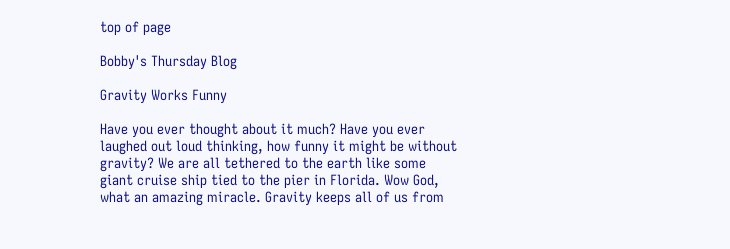top of page

Bobby's Thursday Blog

Gravity Works Funny

Have you ever thought about it much? Have you ever laughed out loud thinking, how funny it might be without gravity? We are all tethered to the earth like some giant cruise ship tied to the pier in Florida. Wow God, what an amazing miracle. Gravity keeps all of us from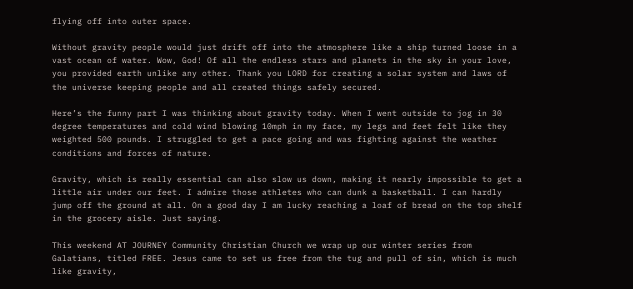flying off into outer space.

Without gravity people would just drift off into the atmosphere like a ship turned loose in a vast ocean of water. Wow, God! Of all the endless stars and planets in the sky in your love, you provided earth unlike any other. Thank you LORD for creating a solar system and laws of the universe keeping people and all created things safely secured.

Here’s the funny part I was thinking about gravity today. When I went outside to jog in 30 degree temperatures and cold wind blowing 10mph in my face, my legs and feet felt like they weighted 500 pounds. I struggled to get a pace going and was fighting against the weather conditions and forces of nature.

Gravity, which is really essential can also slow us down, making it nearly impossible to get a little air under our feet. I admire those athletes who can dunk a basketball. I can hardly jump off the ground at all. On a good day I am lucky reaching a loaf of bread on the top shelf in the grocery aisle. Just saying.

This weekend AT JOURNEY Community Christian Church we wrap up our winter series from Galatians, titled FREE. Jesus came to set us free from the tug and pull of sin, which is much like gravity,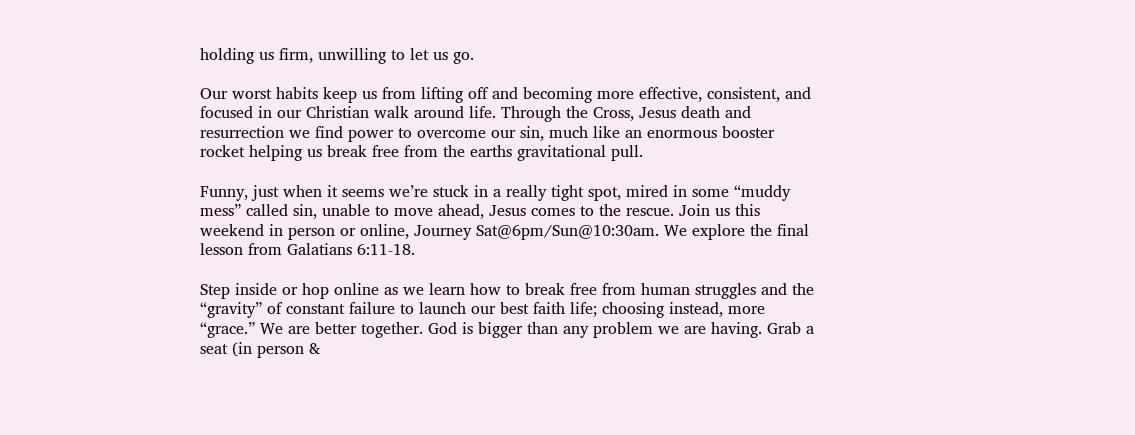holding us firm, unwilling to let us go.

Our worst habits keep us from lifting off and becoming more effective, consistent, and focused in our Christian walk around life. Through the Cross, Jesus death and resurrection we find power to overcome our sin, much like an enormous booster rocket helping us break free from the earths gravitational pull.

Funny, just when it seems we’re stuck in a really tight spot, mired in some “muddy mess” called sin, unable to move ahead, Jesus comes to the rescue. Join us this weekend in person or online, Journey Sat@6pm/Sun@10:30am. We explore the final lesson from Galatians 6:11-18.

Step inside or hop online as we learn how to break free from human struggles and the “gravity” of constant failure to launch our best faith life; choosing instead, more “grace.” We are better together. God is bigger than any problem we are having. Grab a seat (in person &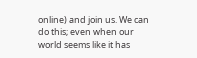online) and join us. We can do this; even when our world seems like it has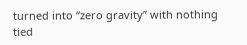turned into “zero gravity” with nothing tied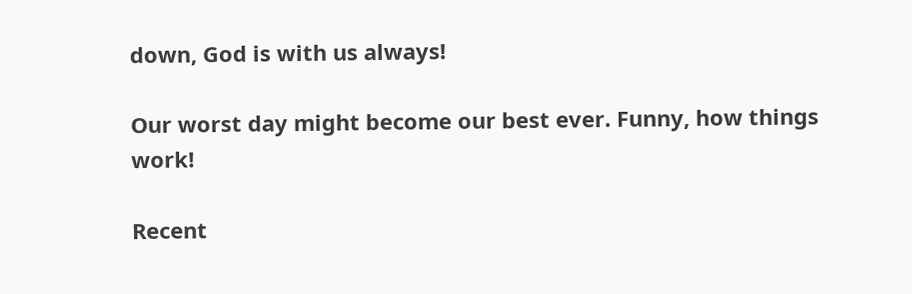down, God is with us always!

Our worst day might become our best ever. Funny, how things work!

Recent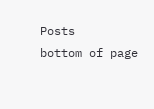Posts
bottom of page